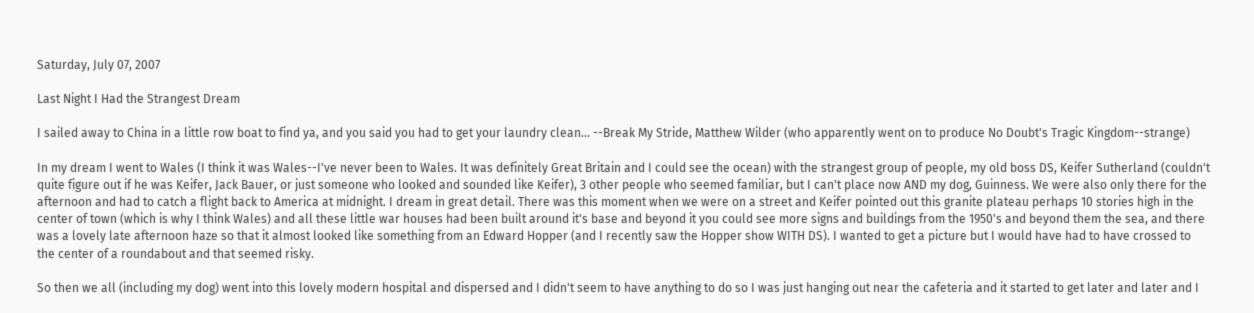Saturday, July 07, 2007

Last Night I Had the Strangest Dream

I sailed away to China in a little row boat to find ya, and you said you had to get your laundry clean... --Break My Stride, Matthew Wilder (who apparently went on to produce No Doubt's Tragic Kingdom--strange)

In my dream I went to Wales (I think it was Wales--I've never been to Wales. It was definitely Great Britain and I could see the ocean) with the strangest group of people, my old boss DS, Keifer Sutherland (couldn't quite figure out if he was Keifer, Jack Bauer, or just someone who looked and sounded like Keifer), 3 other people who seemed familiar, but I can't place now AND my dog, Guinness. We were also only there for the afternoon and had to catch a flight back to America at midnight. I dream in great detail. There was this moment when we were on a street and Keifer pointed out this granite plateau perhaps 10 stories high in the center of town (which is why I think Wales) and all these little war houses had been built around it's base and beyond it you could see more signs and buildings from the 1950's and beyond them the sea, and there was a lovely late afternoon haze so that it almost looked like something from an Edward Hopper (and I recently saw the Hopper show WITH DS). I wanted to get a picture but I would have had to have crossed to the center of a roundabout and that seemed risky.

So then we all (including my dog) went into this lovely modern hospital and dispersed and I didn't seem to have anything to do so I was just hanging out near the cafeteria and it started to get later and later and I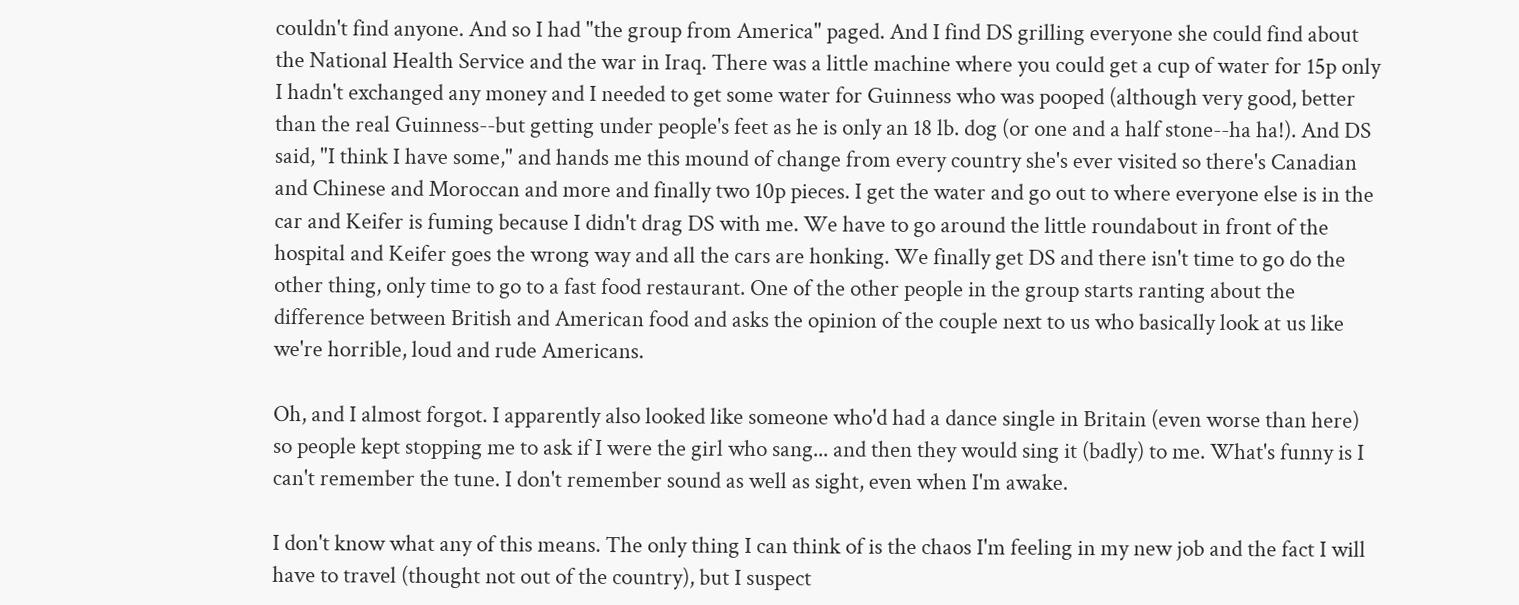couldn't find anyone. And so I had "the group from America" paged. And I find DS grilling everyone she could find about the National Health Service and the war in Iraq. There was a little machine where you could get a cup of water for 15p only I hadn't exchanged any money and I needed to get some water for Guinness who was pooped (although very good, better than the real Guinness--but getting under people's feet as he is only an 18 lb. dog (or one and a half stone--ha ha!). And DS said, "I think I have some," and hands me this mound of change from every country she's ever visited so there's Canadian and Chinese and Moroccan and more and finally two 10p pieces. I get the water and go out to where everyone else is in the car and Keifer is fuming because I didn't drag DS with me. We have to go around the little roundabout in front of the hospital and Keifer goes the wrong way and all the cars are honking. We finally get DS and there isn't time to go do the other thing, only time to go to a fast food restaurant. One of the other people in the group starts ranting about the difference between British and American food and asks the opinion of the couple next to us who basically look at us like we're horrible, loud and rude Americans.

Oh, and I almost forgot. I apparently also looked like someone who'd had a dance single in Britain (even worse than here) so people kept stopping me to ask if I were the girl who sang... and then they would sing it (badly) to me. What's funny is I can't remember the tune. I don't remember sound as well as sight, even when I'm awake.

I don't know what any of this means. The only thing I can think of is the chaos I'm feeling in my new job and the fact I will have to travel (thought not out of the country), but I suspect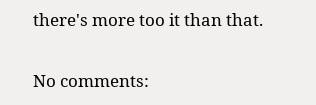there's more too it than that.

No comments: